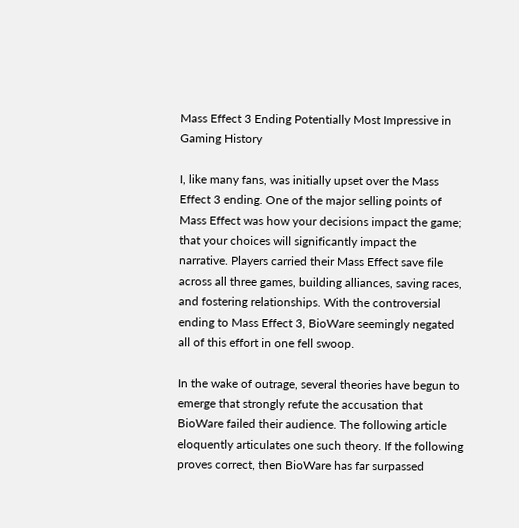Mass Effect 3 Ending Potentially Most Impressive in Gaming History

I, like many fans, was initially upset over the Mass Effect 3 ending. One of the major selling points of Mass Effect was how your decisions impact the game; that your choices will significantly impact the narrative. Players carried their Mass Effect save file across all three games, building alliances, saving races, and fostering relationships. With the controversial ending to Mass Effect 3, BioWare seemingly negated all of this effort in one fell swoop.

In the wake of outrage, several theories have begun to emerge that strongly refute the accusation that BioWare failed their audience. The following article eloquently articulates one such theory. If the following proves correct, then BioWare has far surpassed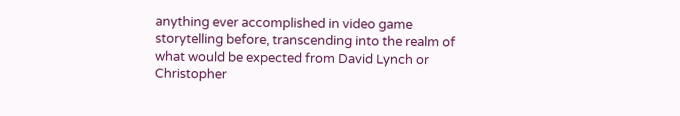anything ever accomplished in video game storytelling before, transcending into the realm of what would be expected from David Lynch or Christopher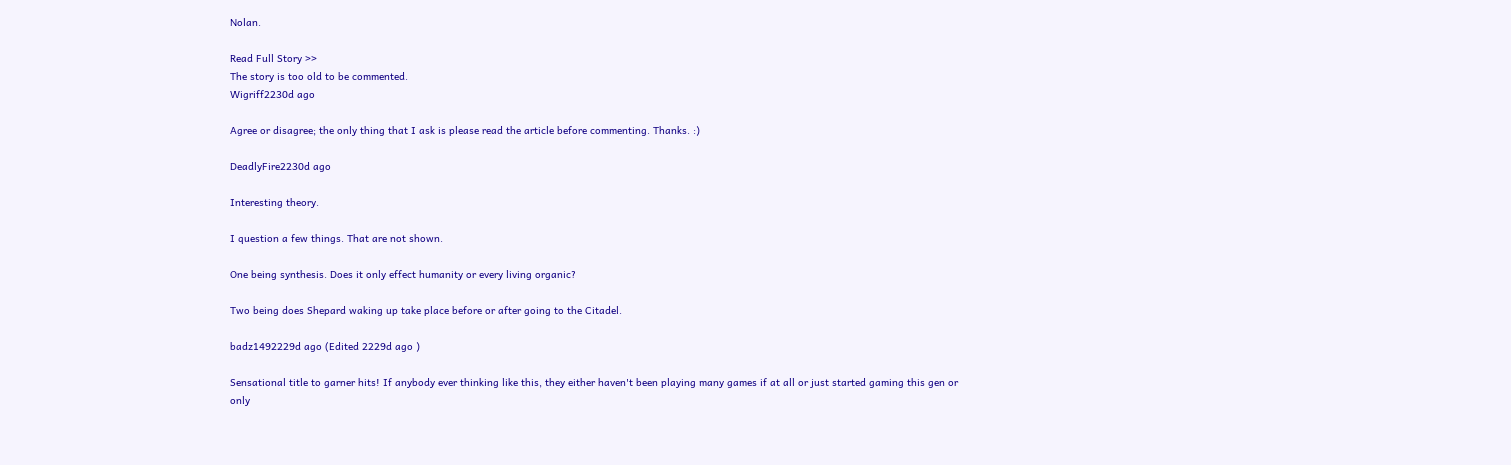Nolan.

Read Full Story >>
The story is too old to be commented.
Wigriff2230d ago

Agree or disagree; the only thing that I ask is please read the article before commenting. Thanks. :)

DeadlyFire2230d ago

Interesting theory.

I question a few things. That are not shown.

One being synthesis. Does it only effect humanity or every living organic?

Two being does Shepard waking up take place before or after going to the Citadel.

badz1492229d ago (Edited 2229d ago )

Sensational title to garner hits! If anybody ever thinking like this, they either haven't been playing many games if at all or just started gaming this gen or only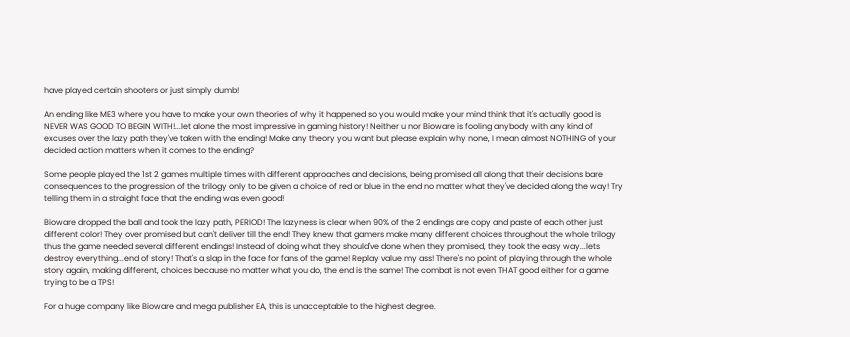have played certain shooters or just simply dumb!

An ending like ME3 where you have to make your own theories of why it happened so you would make your mind think that it's actually good is NEVER WAS GOOD TO BEGIN WITH!...let alone the most impressive in gaming history! Neither u nor Bioware is fooling anybody with any kind of excuses over the lazy path they've taken with the ending! Make any theory you want but please explain why none, I mean almost NOTHING of your decided action matters when it comes to the ending?

Some people played the 1st 2 games multiple times with different approaches and decisions, being promised all along that their decisions bare consequences to the progression of the trilogy only to be given a choice of red or blue in the end no matter what they've decided along the way! Try telling them in a straight face that the ending was even good!

Bioware dropped the ball and took the lazy path, PERIOD! The lazyness is clear when 90% of the 2 endings are copy and paste of each other just different color! They over promised but can't deliver till the end! They knew that gamers make many different choices throughout the whole trilogy thus the game needed several different endings! Instead of doing what they should've done when they promised, they took the easy way...lets destroy everything...end of story! That's a slap in the face for fans of the game! Replay value my ass! There's no point of playing through the whole story again, making different, choices because no matter what you do, the end is the same! The combat is not even THAT good either for a game trying to be a TPS!

For a huge company like Bioware and mega publisher EA, this is unacceptable to the highest degree.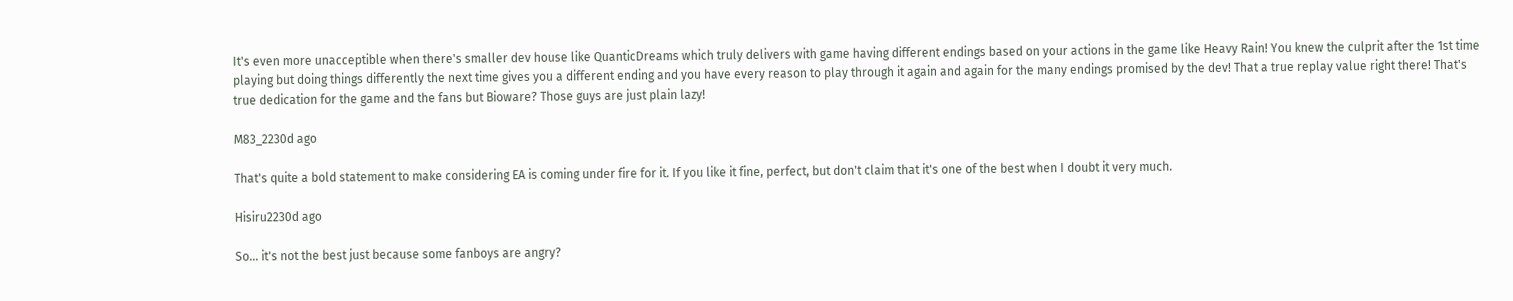It's even more unacceptible when there's smaller dev house like QuanticDreams which truly delivers with game having different endings based on your actions in the game like Heavy Rain! You knew the culprit after the 1st time playing but doing things differently the next time gives you a different ending and you have every reason to play through it again and again for the many endings promised by the dev! That a true replay value right there! That's true dedication for the game and the fans but Bioware? Those guys are just plain lazy!

M83_2230d ago

That's quite a bold statement to make considering EA is coming under fire for it. If you like it fine, perfect, but don't claim that it's one of the best when I doubt it very much.

Hisiru2230d ago

So... it's not the best just because some fanboys are angry?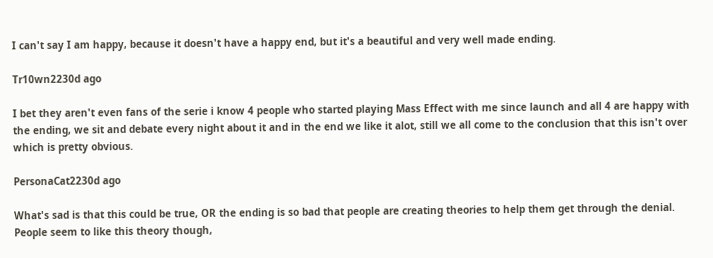I can't say I am happy, because it doesn't have a happy end, but it's a beautiful and very well made ending.

Tr10wn2230d ago

I bet they aren't even fans of the serie i know 4 people who started playing Mass Effect with me since launch and all 4 are happy with the ending, we sit and debate every night about it and in the end we like it alot, still we all come to the conclusion that this isn't over which is pretty obvious.

PersonaCat2230d ago

What's sad is that this could be true, OR the ending is so bad that people are creating theories to help them get through the denial. People seem to like this theory though,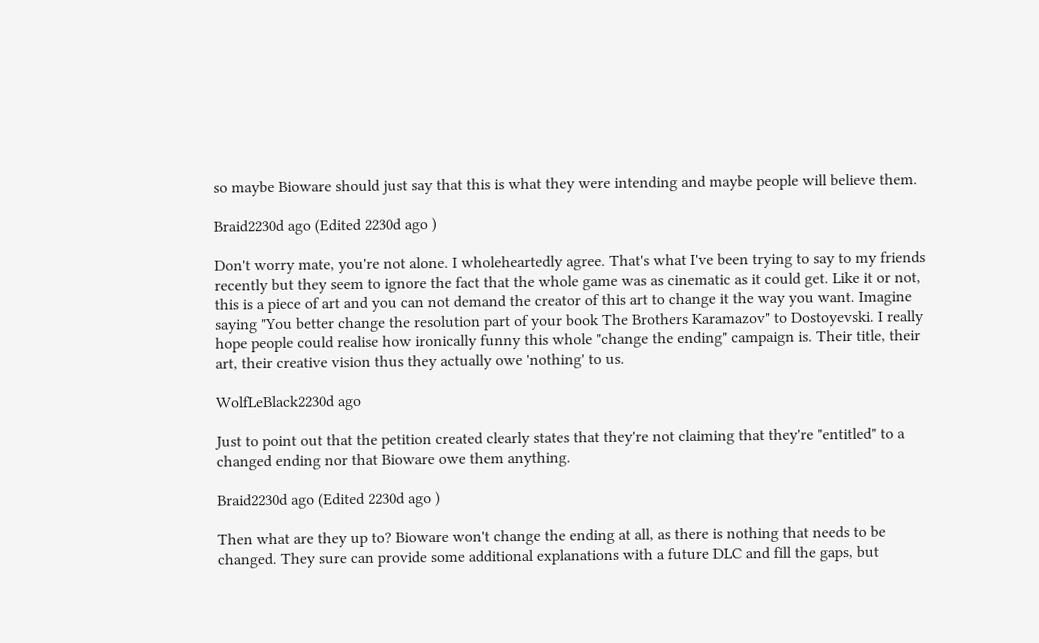so maybe Bioware should just say that this is what they were intending and maybe people will believe them.

Braid2230d ago (Edited 2230d ago )

Don't worry mate, you're not alone. I wholeheartedly agree. That's what I've been trying to say to my friends recently but they seem to ignore the fact that the whole game was as cinematic as it could get. Like it or not, this is a piece of art and you can not demand the creator of this art to change it the way you want. Imagine saying "You better change the resolution part of your book The Brothers Karamazov" to Dostoyevski. I really hope people could realise how ironically funny this whole "change the ending" campaign is. Their title, their art, their creative vision thus they actually owe 'nothing' to us.

WolfLeBlack2230d ago

Just to point out that the petition created clearly states that they're not claiming that they're "entitled" to a changed ending nor that Bioware owe them anything.

Braid2230d ago (Edited 2230d ago )

Then what are they up to? Bioware won't change the ending at all, as there is nothing that needs to be changed. They sure can provide some additional explanations with a future DLC and fill the gaps, but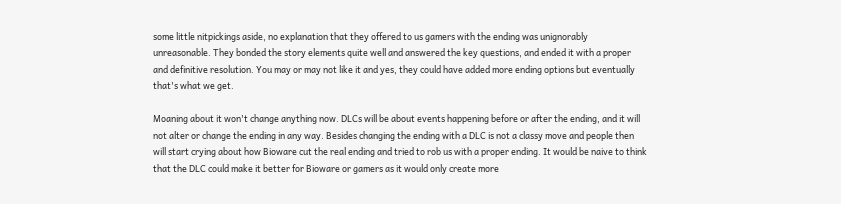some little nitpickings aside, no explanation that they offered to us gamers with the ending was unignorably unreasonable. They bonded the story elements quite well and answered the key questions, and ended it with a proper and definitive resolution. You may or may not like it and yes, they could have added more ending options but eventually that's what we get.

Moaning about it won't change anything now. DLCs will be about events happening before or after the ending, and it will not alter or change the ending in any way. Besides changing the ending with a DLC is not a classy move and people then will start crying about how Bioware cut the real ending and tried to rob us with a proper ending. It would be naive to think that the DLC could make it better for Bioware or gamers as it would only create more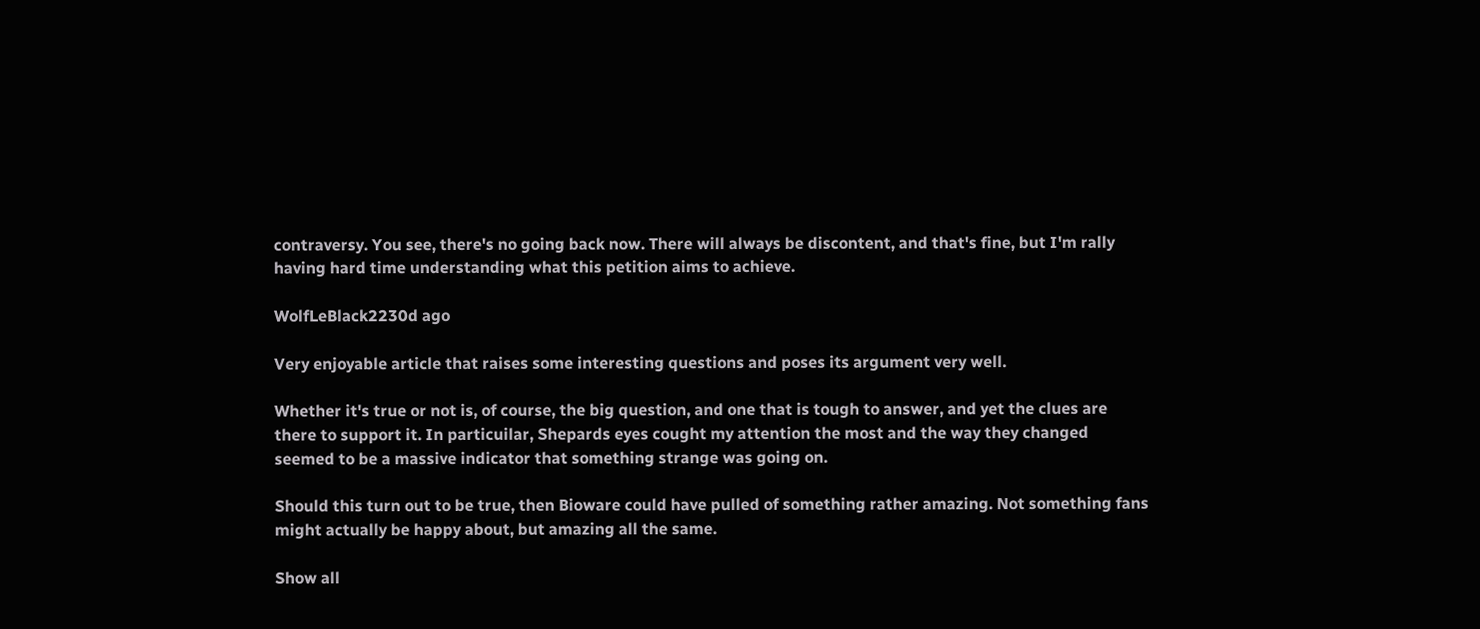contraversy. You see, there's no going back now. There will always be discontent, and that's fine, but I'm rally having hard time understanding what this petition aims to achieve.

WolfLeBlack2230d ago

Very enjoyable article that raises some interesting questions and poses its argument very well.

Whether it's true or not is, of course, the big question, and one that is tough to answer, and yet the clues are there to support it. In particuilar, Shepards eyes cought my attention the most and the way they changed seemed to be a massive indicator that something strange was going on.

Should this turn out to be true, then Bioware could have pulled of something rather amazing. Not something fans might actually be happy about, but amazing all the same.

Show all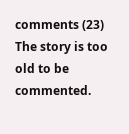comments (23)
The story is too old to be commented.